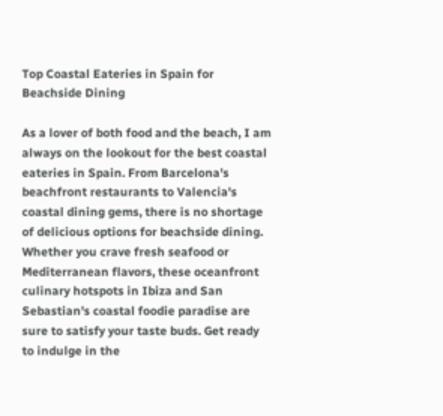Top Coastal Eateries in Spain for Beachside Dining

As a lover of both food and the beach, I am always on the lookout for the best coastal eateries in Spain. From Barcelona's beachfront restaurants to Valencia's coastal dining gems, there is no shortage of delicious options for beachside dining. Whether you crave fresh seafood or Mediterranean flavors, these oceanfront culinary hotspots in Ibiza and San Sebastian's coastal foodie paradise are sure to satisfy your taste buds. Get ready to indulge in the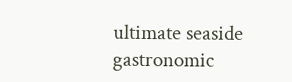ultimate seaside gastronomic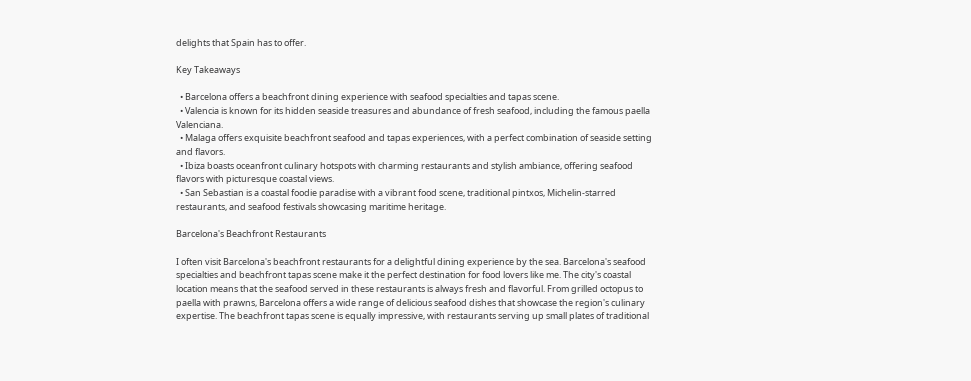delights that Spain has to offer.

Key Takeaways

  • Barcelona offers a beachfront dining experience with seafood specialties and tapas scene.
  • Valencia is known for its hidden seaside treasures and abundance of fresh seafood, including the famous paella Valenciana.
  • Malaga offers exquisite beachfront seafood and tapas experiences, with a perfect combination of seaside setting and flavors.
  • Ibiza boasts oceanfront culinary hotspots with charming restaurants and stylish ambiance, offering seafood flavors with picturesque coastal views.
  • San Sebastian is a coastal foodie paradise with a vibrant food scene, traditional pintxos, Michelin-starred restaurants, and seafood festivals showcasing maritime heritage.

Barcelona's Beachfront Restaurants

I often visit Barcelona's beachfront restaurants for a delightful dining experience by the sea. Barcelona's seafood specialties and beachfront tapas scene make it the perfect destination for food lovers like me. The city's coastal location means that the seafood served in these restaurants is always fresh and flavorful. From grilled octopus to paella with prawns, Barcelona offers a wide range of delicious seafood dishes that showcase the region's culinary expertise. The beachfront tapas scene is equally impressive, with restaurants serving up small plates of traditional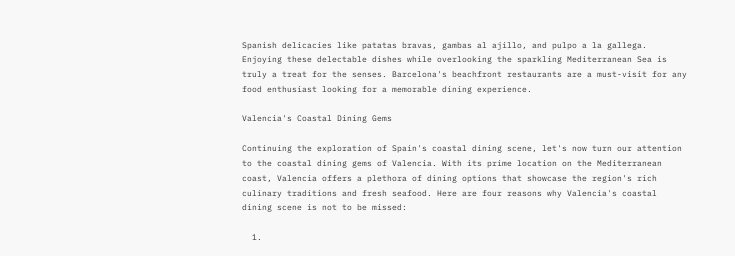Spanish delicacies like patatas bravas, gambas al ajillo, and pulpo a la gallega. Enjoying these delectable dishes while overlooking the sparkling Mediterranean Sea is truly a treat for the senses. Barcelona's beachfront restaurants are a must-visit for any food enthusiast looking for a memorable dining experience.

Valencia's Coastal Dining Gems

Continuing the exploration of Spain's coastal dining scene, let's now turn our attention to the coastal dining gems of Valencia. With its prime location on the Mediterranean coast, Valencia offers a plethora of dining options that showcase the region's rich culinary traditions and fresh seafood. Here are four reasons why Valencia's coastal dining scene is not to be missed:

  1.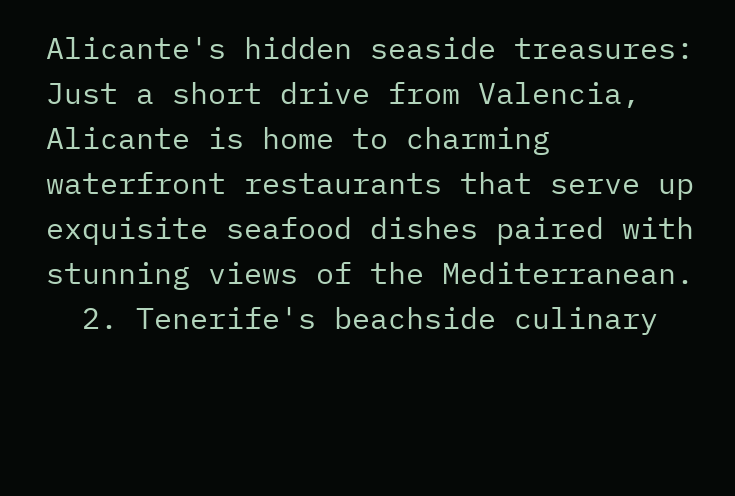Alicante's hidden seaside treasures: Just a short drive from Valencia, Alicante is home to charming waterfront restaurants that serve up exquisite seafood dishes paired with stunning views of the Mediterranean.
  2. Tenerife's beachside culinary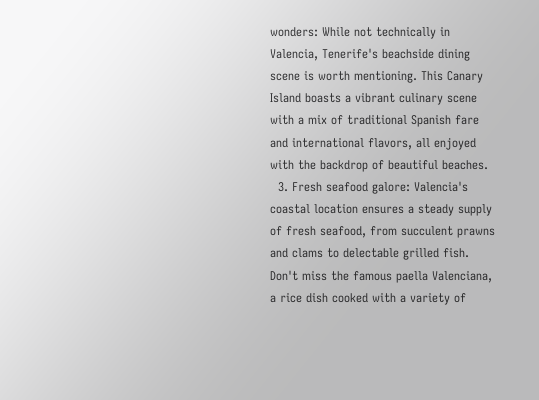wonders: While not technically in Valencia, Tenerife's beachside dining scene is worth mentioning. This Canary Island boasts a vibrant culinary scene with a mix of traditional Spanish fare and international flavors, all enjoyed with the backdrop of beautiful beaches.
  3. Fresh seafood galore: Valencia's coastal location ensures a steady supply of fresh seafood, from succulent prawns and clams to delectable grilled fish. Don't miss the famous paella Valenciana, a rice dish cooked with a variety of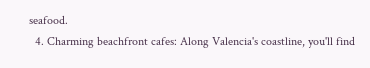seafood.
  4. Charming beachfront cafes: Along Valencia's coastline, you'll find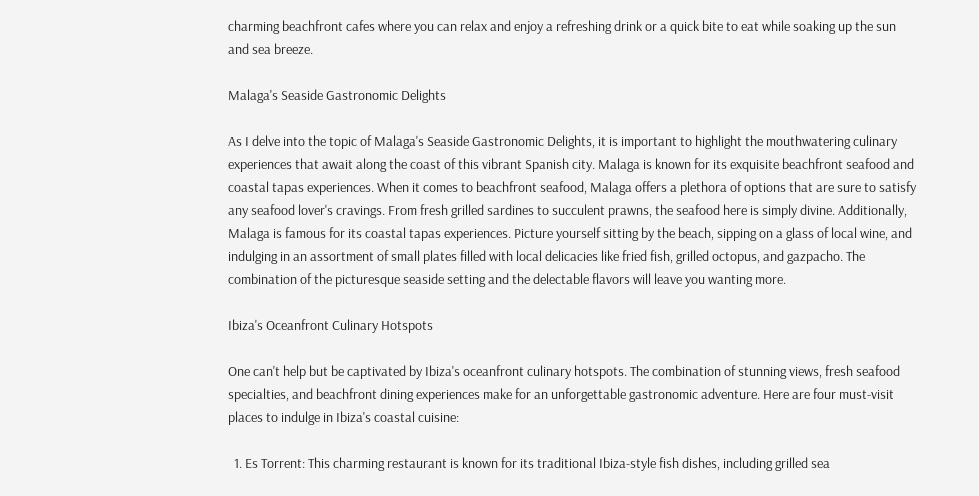charming beachfront cafes where you can relax and enjoy a refreshing drink or a quick bite to eat while soaking up the sun and sea breeze.

Malaga's Seaside Gastronomic Delights

As I delve into the topic of Malaga's Seaside Gastronomic Delights, it is important to highlight the mouthwatering culinary experiences that await along the coast of this vibrant Spanish city. Malaga is known for its exquisite beachfront seafood and coastal tapas experiences. When it comes to beachfront seafood, Malaga offers a plethora of options that are sure to satisfy any seafood lover's cravings. From fresh grilled sardines to succulent prawns, the seafood here is simply divine. Additionally, Malaga is famous for its coastal tapas experiences. Picture yourself sitting by the beach, sipping on a glass of local wine, and indulging in an assortment of small plates filled with local delicacies like fried fish, grilled octopus, and gazpacho. The combination of the picturesque seaside setting and the delectable flavors will leave you wanting more.

Ibiza's Oceanfront Culinary Hotspots

One can't help but be captivated by Ibiza's oceanfront culinary hotspots. The combination of stunning views, fresh seafood specialties, and beachfront dining experiences make for an unforgettable gastronomic adventure. Here are four must-visit places to indulge in Ibiza's coastal cuisine:

  1. Es Torrent: This charming restaurant is known for its traditional Ibiza-style fish dishes, including grilled sea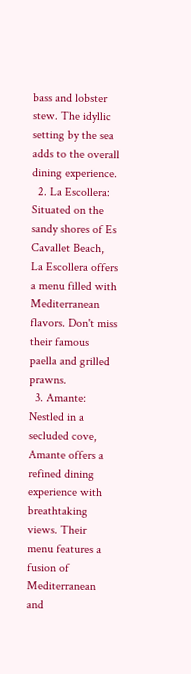bass and lobster stew. The idyllic setting by the sea adds to the overall dining experience.
  2. La Escollera: Situated on the sandy shores of Es Cavallet Beach, La Escollera offers a menu filled with Mediterranean flavors. Don't miss their famous paella and grilled prawns.
  3. Amante: Nestled in a secluded cove, Amante offers a refined dining experience with breathtaking views. Their menu features a fusion of Mediterranean and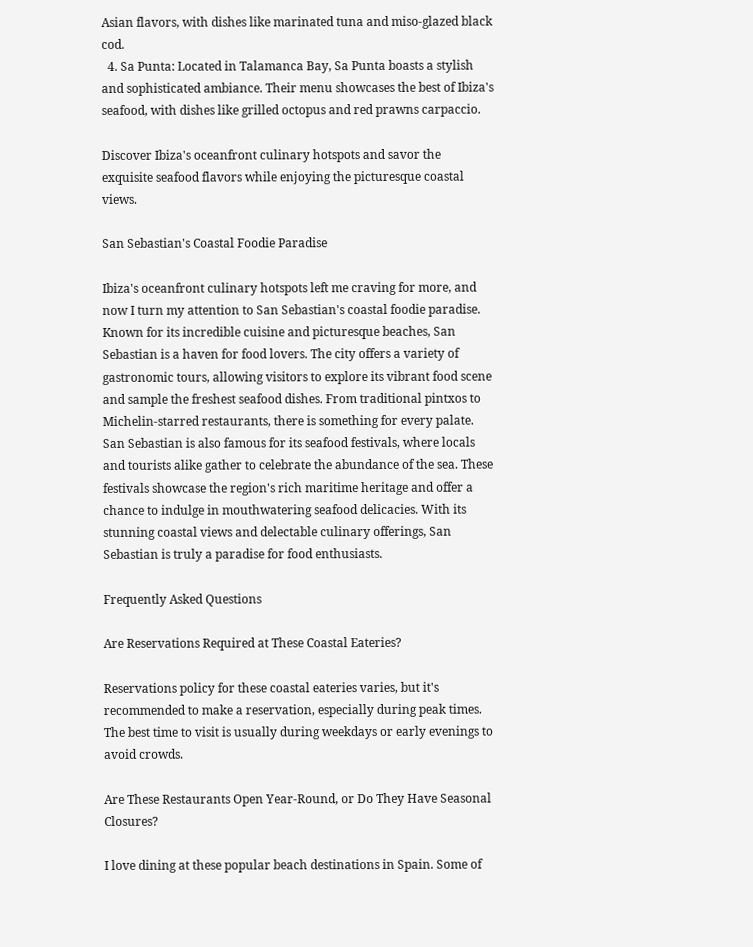Asian flavors, with dishes like marinated tuna and miso-glazed black cod.
  4. Sa Punta: Located in Talamanca Bay, Sa Punta boasts a stylish and sophisticated ambiance. Their menu showcases the best of Ibiza's seafood, with dishes like grilled octopus and red prawns carpaccio.

Discover Ibiza's oceanfront culinary hotspots and savor the exquisite seafood flavors while enjoying the picturesque coastal views.

San Sebastian's Coastal Foodie Paradise

Ibiza's oceanfront culinary hotspots left me craving for more, and now I turn my attention to San Sebastian's coastal foodie paradise. Known for its incredible cuisine and picturesque beaches, San Sebastian is a haven for food lovers. The city offers a variety of gastronomic tours, allowing visitors to explore its vibrant food scene and sample the freshest seafood dishes. From traditional pintxos to Michelin-starred restaurants, there is something for every palate. San Sebastian is also famous for its seafood festivals, where locals and tourists alike gather to celebrate the abundance of the sea. These festivals showcase the region's rich maritime heritage and offer a chance to indulge in mouthwatering seafood delicacies. With its stunning coastal views and delectable culinary offerings, San Sebastian is truly a paradise for food enthusiasts.

Frequently Asked Questions

Are Reservations Required at These Coastal Eateries?

Reservations policy for these coastal eateries varies, but it's recommended to make a reservation, especially during peak times. The best time to visit is usually during weekdays or early evenings to avoid crowds.

Are These Restaurants Open Year-Round, or Do They Have Seasonal Closures?

I love dining at these popular beach destinations in Spain. Some of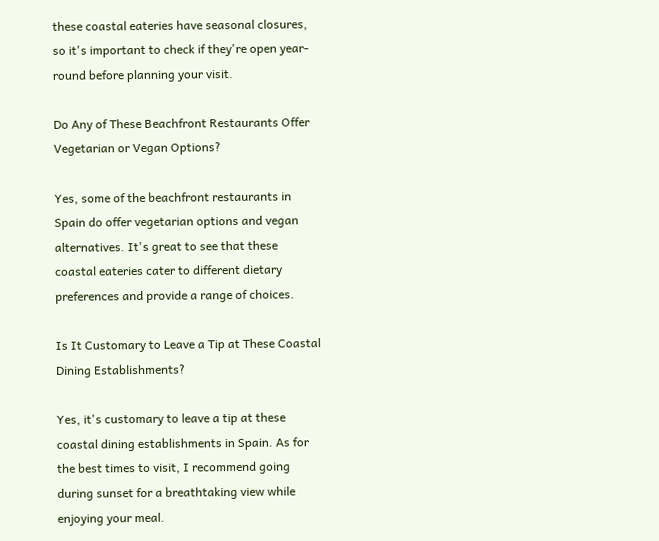these coastal eateries have seasonal closures, so it's important to check if they're open year-round before planning your visit.

Do Any of These Beachfront Restaurants Offer Vegetarian or Vegan Options?

Yes, some of the beachfront restaurants in Spain do offer vegetarian options and vegan alternatives. It's great to see that these coastal eateries cater to different dietary preferences and provide a range of choices.

Is It Customary to Leave a Tip at These Coastal Dining Establishments?

Yes, it's customary to leave a tip at these coastal dining establishments in Spain. As for the best times to visit, I recommend going during sunset for a breathtaking view while enjoying your meal.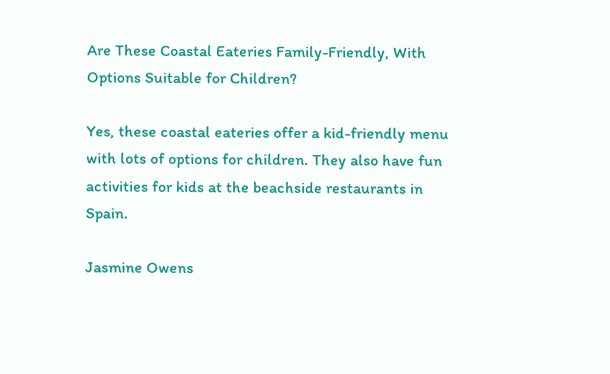Are These Coastal Eateries Family-Friendly, With Options Suitable for Children?

Yes, these coastal eateries offer a kid-friendly menu with lots of options for children. They also have fun activities for kids at the beachside restaurants in Spain.

Jasmine Owens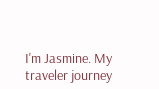I'm Jasmine. My traveler journey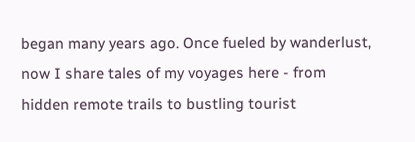began many years ago. Once fueled by wanderlust, now I share tales of my voyages here - from hidden remote trails to bustling tourist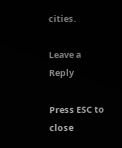cities.

Leave a Reply

Press ESC to close